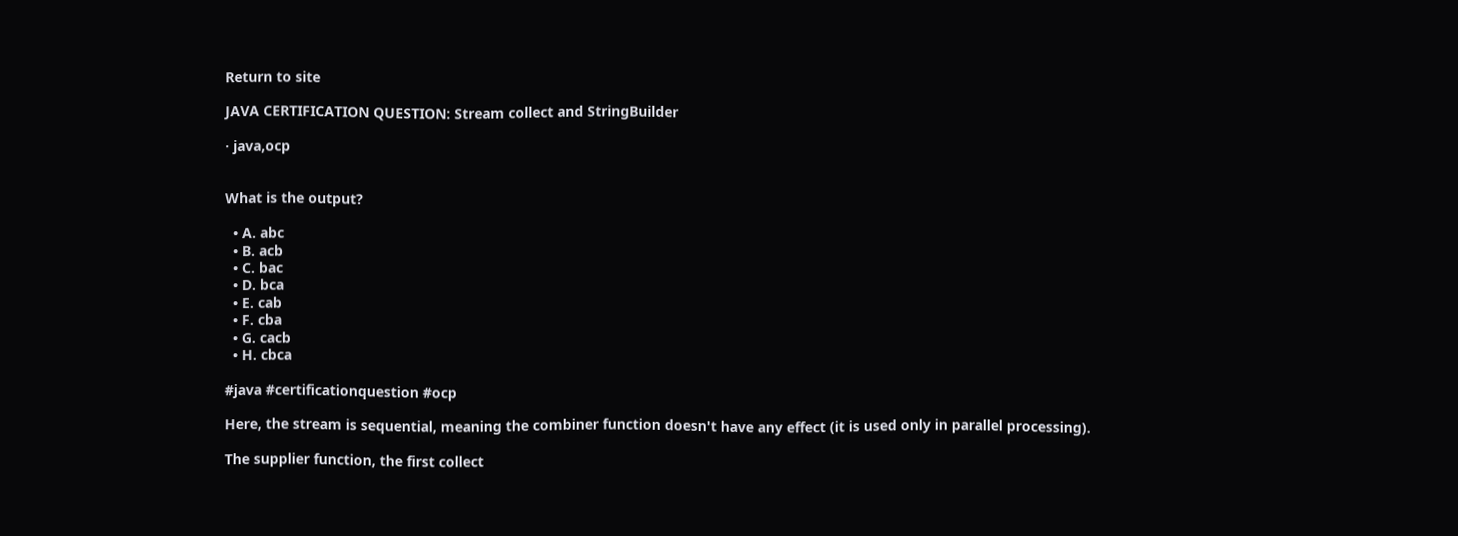Return to site

JAVA CERTIFICATION QUESTION: Stream collect and StringBuilder

· java,ocp


What is the output?

  • A. abc
  • B. acb
  • C. bac
  • D. bca
  • E. cab
  • F. cba
  • G. cacb
  • H. cbca

#java #certificationquestion #ocp

Here, the stream is sequential, meaning the combiner function doesn't have any effect (it is used only in parallel processing).

The supplier function, the first collect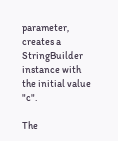parameter, creates a StringBuilder instance with the initial value "c".

The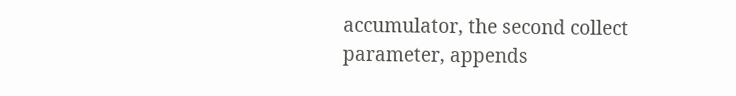accumulator, the second collect parameter, appends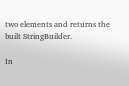two elements and returns the built StringBuilder.

In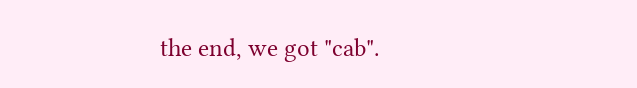the end, we got "cab".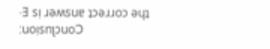·Ǝ sᴉ ɹǝʍsuɐ ʇɔǝɹɹoɔ ǝɥʇ :uoᴉsnʅɔuoꓛ